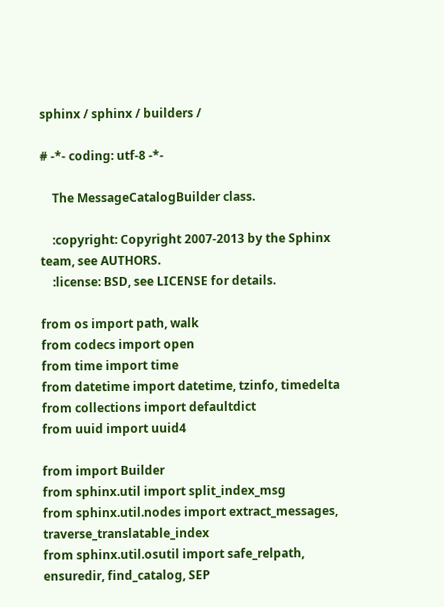sphinx / sphinx / builders /

# -*- coding: utf-8 -*-

    The MessageCatalogBuilder class.

    :copyright: Copyright 2007-2013 by the Sphinx team, see AUTHORS.
    :license: BSD, see LICENSE for details.

from os import path, walk
from codecs import open
from time import time
from datetime import datetime, tzinfo, timedelta
from collections import defaultdict
from uuid import uuid4

from import Builder
from sphinx.util import split_index_msg
from sphinx.util.nodes import extract_messages, traverse_translatable_index
from sphinx.util.osutil import safe_relpath, ensuredir, find_catalog, SEP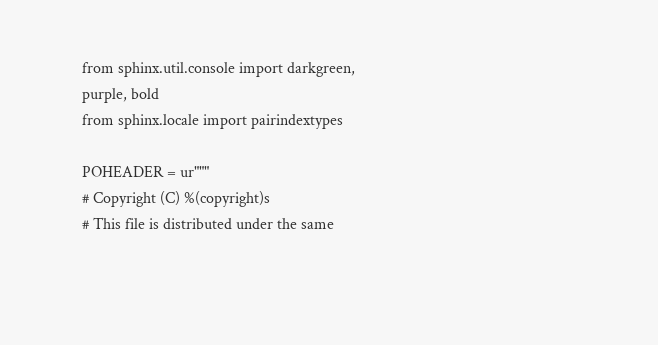from sphinx.util.console import darkgreen, purple, bold
from sphinx.locale import pairindextypes

POHEADER = ur"""
# Copyright (C) %(copyright)s
# This file is distributed under the same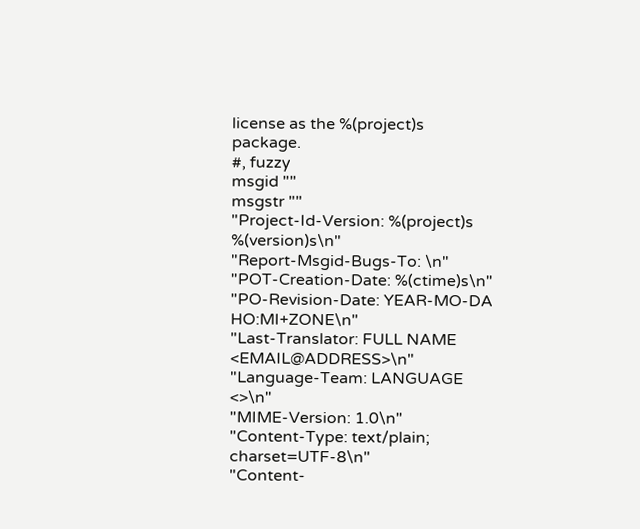license as the %(project)s package.
#, fuzzy
msgid ""
msgstr ""
"Project-Id-Version: %(project)s %(version)s\n"
"Report-Msgid-Bugs-To: \n"
"POT-Creation-Date: %(ctime)s\n"
"PO-Revision-Date: YEAR-MO-DA HO:MI+ZONE\n"
"Last-Translator: FULL NAME <EMAIL@ADDRESS>\n"
"Language-Team: LANGUAGE <>\n"
"MIME-Version: 1.0\n"
"Content-Type: text/plain; charset=UTF-8\n"
"Content-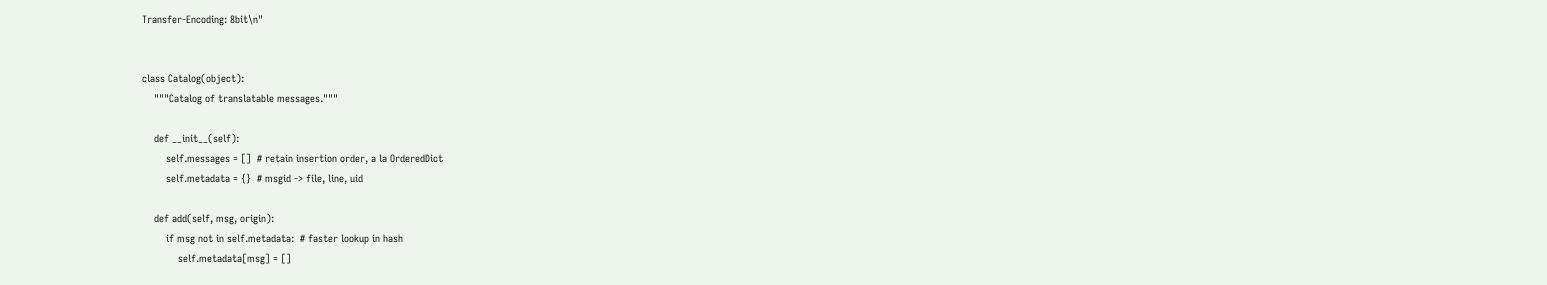Transfer-Encoding: 8bit\n"


class Catalog(object):
    """Catalog of translatable messages."""

    def __init__(self):
        self.messages = []  # retain insertion order, a la OrderedDict
        self.metadata = {}  # msgid -> file, line, uid

    def add(self, msg, origin):
        if msg not in self.metadata:  # faster lookup in hash
            self.metadata[msg] = []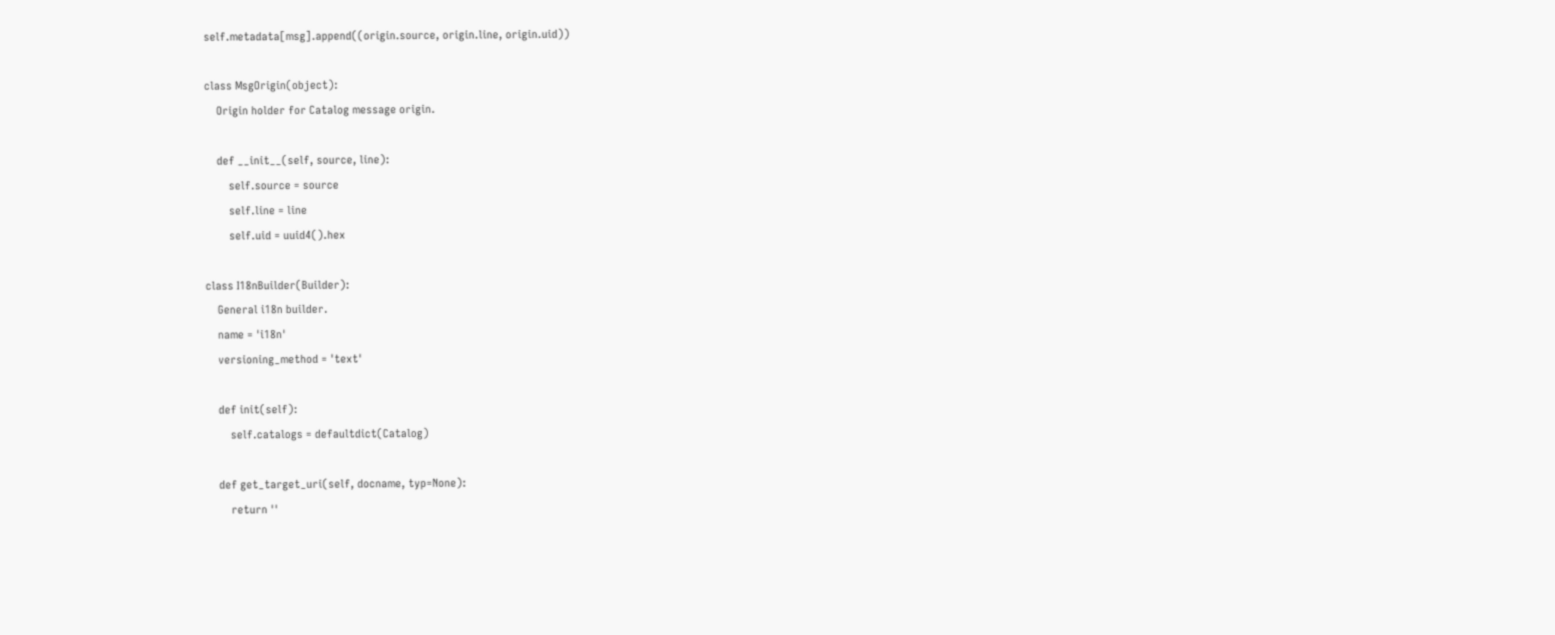self.metadata[msg].append((origin.source, origin.line, origin.uid))

class MsgOrigin(object):
    Origin holder for Catalog message origin.

    def __init__(self, source, line):
        self.source = source
        self.line = line
        self.uid = uuid4().hex

class I18nBuilder(Builder):
    General i18n builder.
    name = 'i18n'
    versioning_method = 'text'

    def init(self):
        self.catalogs = defaultdict(Catalog)

    def get_target_uri(self, docname, typ=None):
        return ''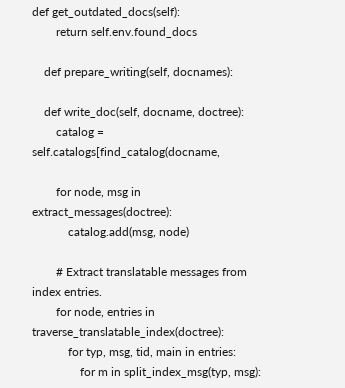def get_outdated_docs(self):
        return self.env.found_docs

    def prepare_writing(self, docnames):

    def write_doc(self, docname, doctree):
        catalog = self.catalogs[find_catalog(docname,

        for node, msg in extract_messages(doctree):
            catalog.add(msg, node)

        # Extract translatable messages from index entries.
        for node, entries in traverse_translatable_index(doctree):
            for typ, msg, tid, main in entries:
                for m in split_index_msg(typ, msg):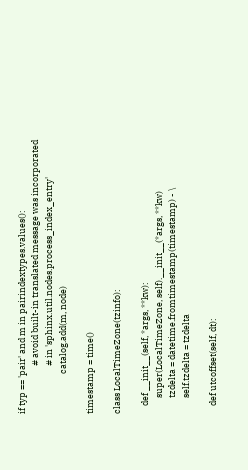if typ == 'pair' and m in pairindextypes.values():
                        # avoid built-in translated message was incorporated
                        # in 'sphinx.util.nodes.process_index_entry'
                    catalog.add(m, node)

timestamp = time()

class LocalTimeZone(tzinfo):

    def __init__(self, *args, **kw):
        super(LocalTimeZone, self).__init__(*args, **kw)
        tzdelta = datetime.fromtimestamp(timestamp) - \
        self.tzdelta = tzdelta

    def utcoffset(self, dt):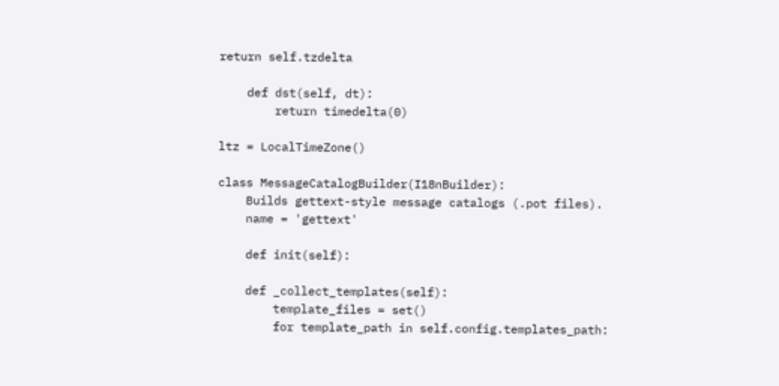return self.tzdelta

    def dst(self, dt):
        return timedelta(0)

ltz = LocalTimeZone()

class MessageCatalogBuilder(I18nBuilder):
    Builds gettext-style message catalogs (.pot files).
    name = 'gettext'

    def init(self):

    def _collect_templates(self):
        template_files = set()
        for template_path in self.config.templates_path: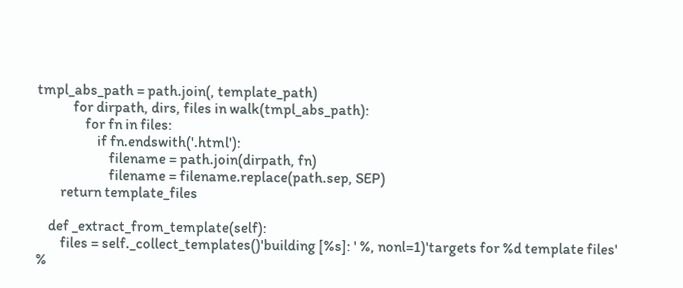tmpl_abs_path = path.join(, template_path)
            for dirpath, dirs, files in walk(tmpl_abs_path):
                for fn in files:
                    if fn.endswith('.html'):
                        filename = path.join(dirpath, fn)
                        filename = filename.replace(path.sep, SEP)
        return template_files

    def _extract_from_template(self):
        files = self._collect_templates()'building [%s]: ' %, nonl=1)'targets for %d template files' %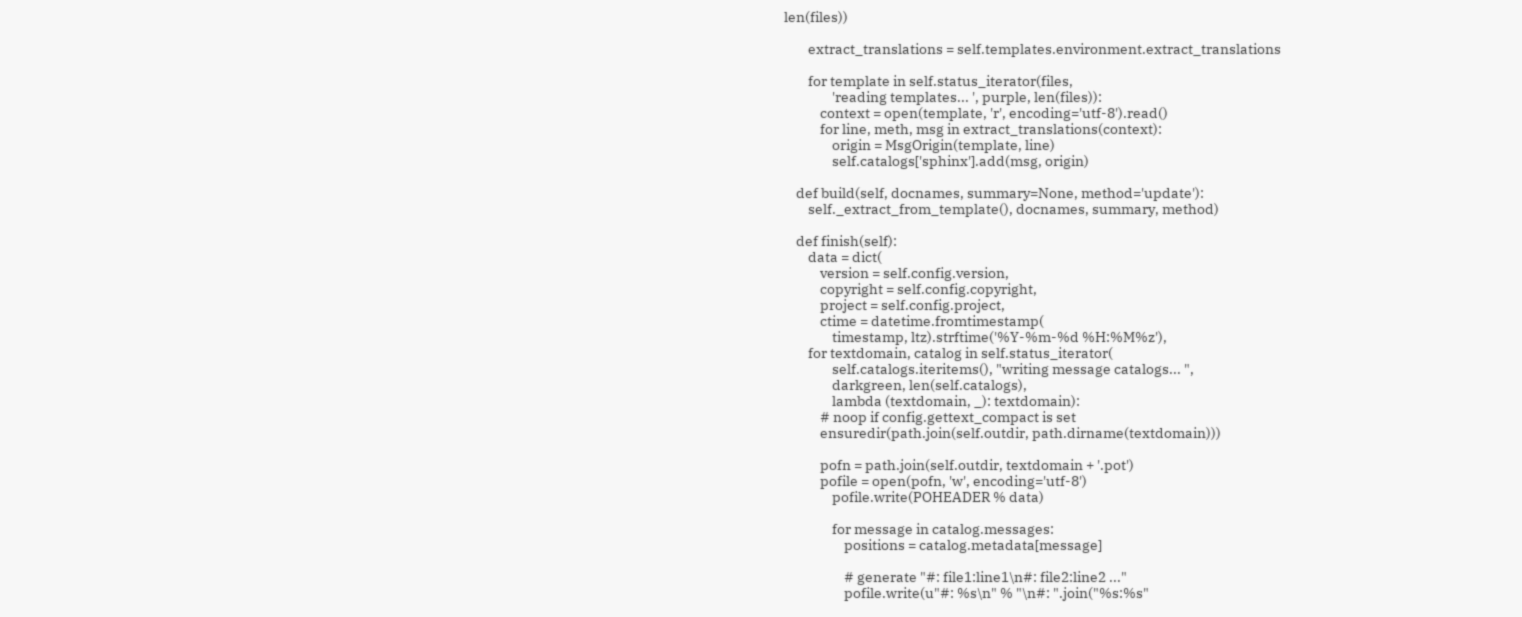len(files))

        extract_translations = self.templates.environment.extract_translations

        for template in self.status_iterator(files,
                'reading templates... ', purple, len(files)):
            context = open(template, 'r', encoding='utf-8').read()
            for line, meth, msg in extract_translations(context):
                origin = MsgOrigin(template, line)
                self.catalogs['sphinx'].add(msg, origin)

    def build(self, docnames, summary=None, method='update'):
        self._extract_from_template(), docnames, summary, method)

    def finish(self):
        data = dict(
            version = self.config.version,
            copyright = self.config.copyright,
            project = self.config.project,
            ctime = datetime.fromtimestamp(
                timestamp, ltz).strftime('%Y-%m-%d %H:%M%z'),
        for textdomain, catalog in self.status_iterator(
                self.catalogs.iteritems(), "writing message catalogs... ",
                darkgreen, len(self.catalogs),
                lambda (textdomain, _): textdomain):
            # noop if config.gettext_compact is set
            ensuredir(path.join(self.outdir, path.dirname(textdomain)))

            pofn = path.join(self.outdir, textdomain + '.pot')
            pofile = open(pofn, 'w', encoding='utf-8')
                pofile.write(POHEADER % data)

                for message in catalog.messages:
                    positions = catalog.metadata[message]

                    # generate "#: file1:line1\n#: file2:line2 ..."
                    pofile.write(u"#: %s\n" % "\n#: ".join("%s:%s"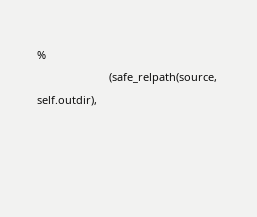%
                        (safe_relpath(source, self.outdir),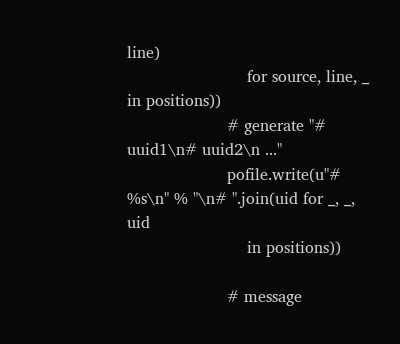line)
                        for source, line, _ in positions))
                    # generate "# uuid1\n# uuid2\n ..."
                    pofile.write(u"# %s\n" % "\n# ".join(uid for _, _, uid
                        in positions))

                    # message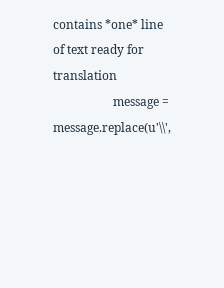contains *one* line of text ready for translation
                    message = message.replace(u'\\',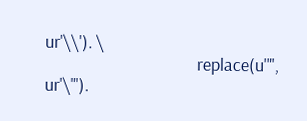ur'\\'). \
                                      replace(u'"', ur'\"').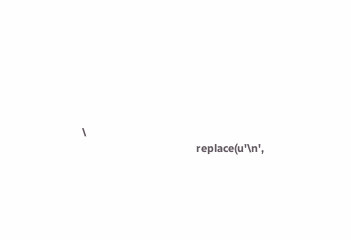\
                                      replace(u'\n',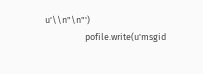u'\\n"\n"')
                    pofile.write(u'msgid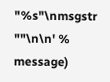"%s"\nmsgstr ""\n\n' % message)